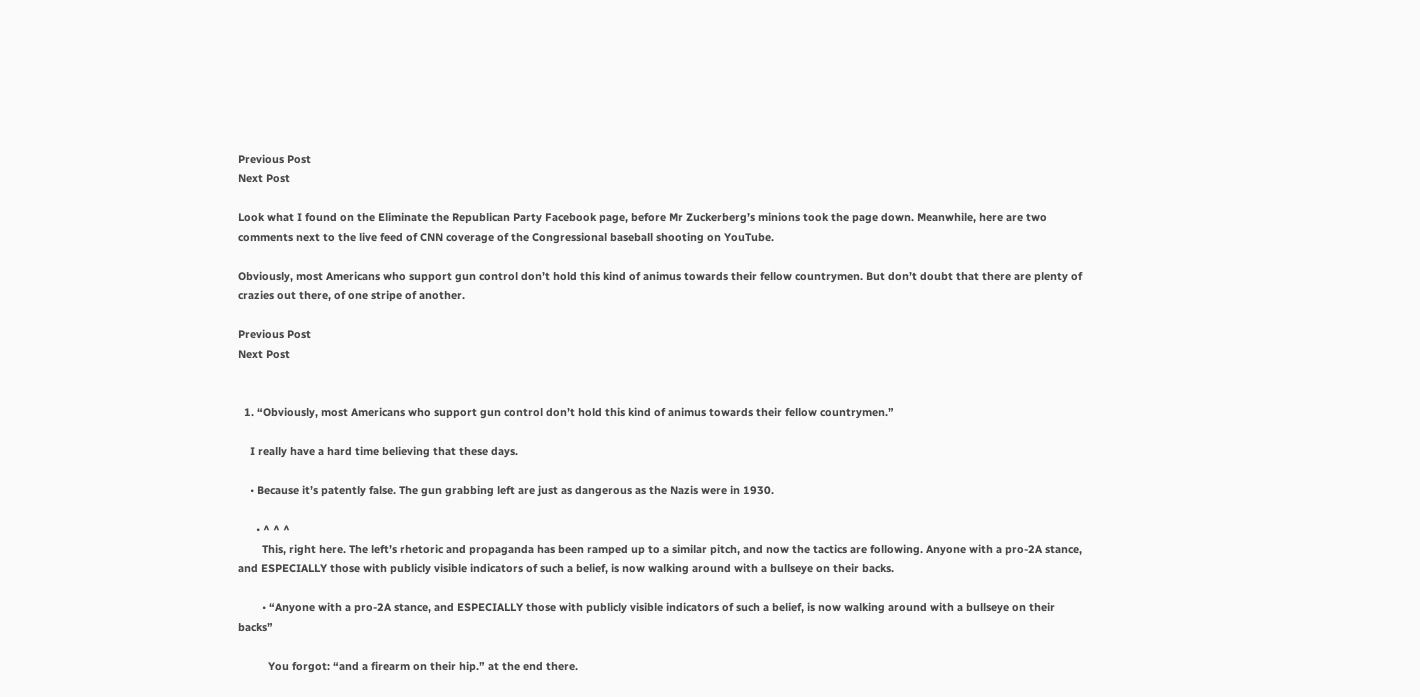Previous Post
Next Post

Look what I found on the Eliminate the Republican Party Facebook page, before Mr Zuckerberg’s minions took the page down. Meanwhile, here are two comments next to the live feed of CNN coverage of the Congressional baseball shooting on YouTube.

Obviously, most Americans who support gun control don’t hold this kind of animus towards their fellow countrymen. But don’t doubt that there are plenty of crazies out there, of one stripe of another.

Previous Post
Next Post


  1. “Obviously, most Americans who support gun control don’t hold this kind of animus towards their fellow countrymen.”

    I really have a hard time believing that these days.

    • Because it’s patently false. The gun grabbing left are just as dangerous as the Nazis were in 1930.

      • ^ ^ ^
        This, right here. The left’s rhetoric and propaganda has been ramped up to a similar pitch, and now the tactics are following. Anyone with a pro-2A stance, and ESPECIALLY those with publicly visible indicators of such a belief, is now walking around with a bullseye on their backs.

        • “Anyone with a pro-2A stance, and ESPECIALLY those with publicly visible indicators of such a belief, is now walking around with a bullseye on their backs”

          You forgot: “and a firearm on their hip.” at the end there.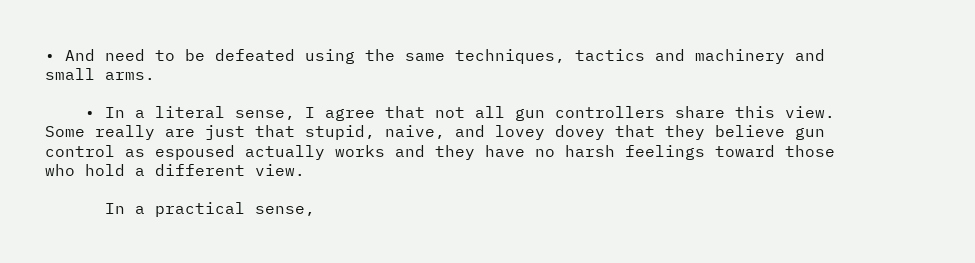• And need to be defeated using the same techniques, tactics and machinery and small arms.

    • In a literal sense, I agree that not all gun controllers share this view. Some really are just that stupid, naive, and lovey dovey that they believe gun control as espoused actually works and they have no harsh feelings toward those who hold a different view.

      In a practical sense,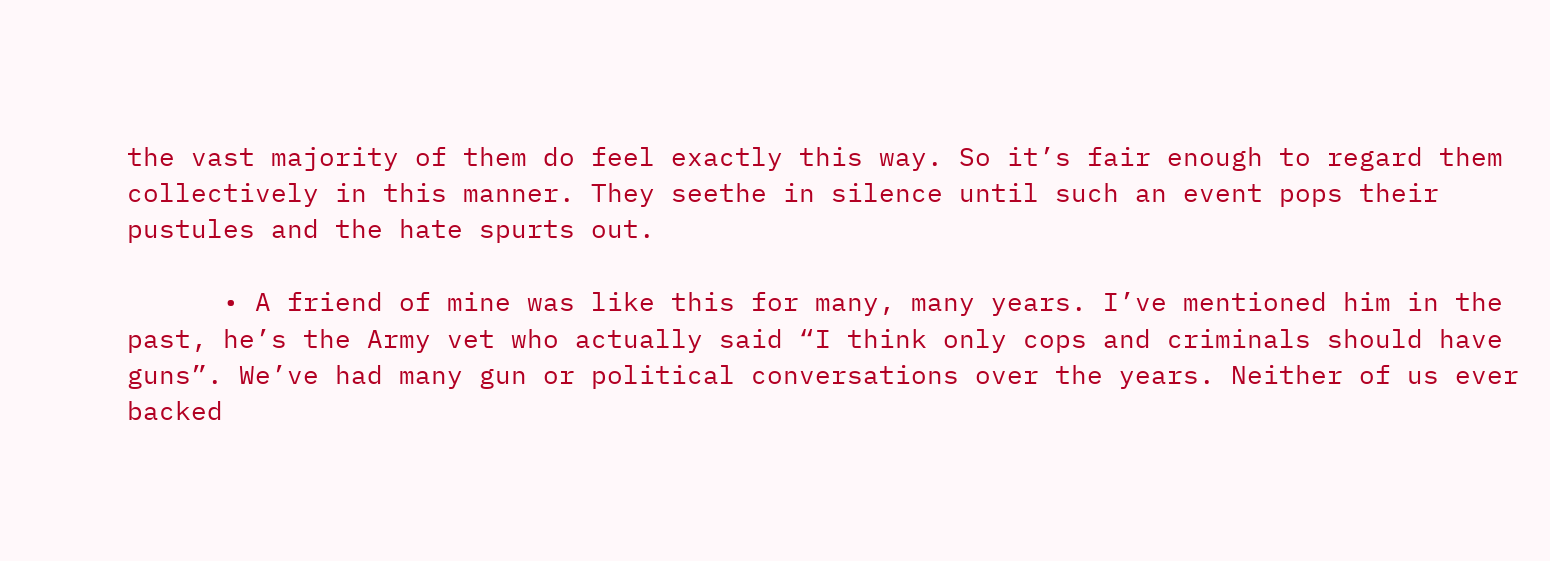the vast majority of them do feel exactly this way. So it’s fair enough to regard them collectively in this manner. They seethe in silence until such an event pops their pustules and the hate spurts out.

      • A friend of mine was like this for many, many years. I’ve mentioned him in the past, he’s the Army vet who actually said “I think only cops and criminals should have guns”. We’ve had many gun or political conversations over the years. Neither of us ever backed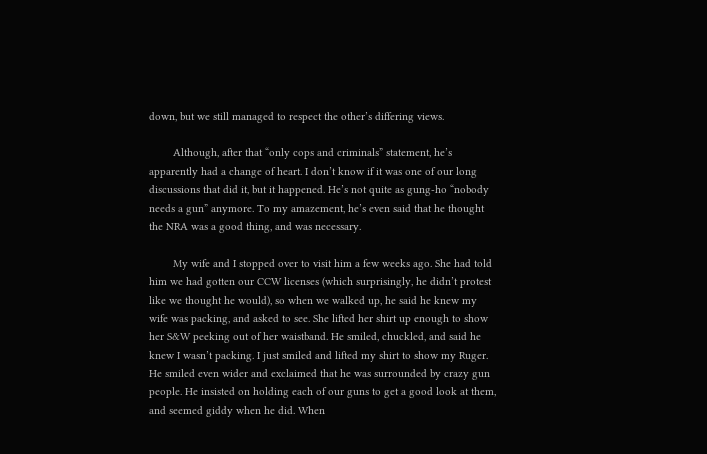down, but we still managed to respect the other’s differing views.

        Although, after that “only cops and criminals” statement, he’s apparently had a change of heart. I don’t know if it was one of our long discussions that did it, but it happened. He’s not quite as gung-ho “nobody needs a gun” anymore. To my amazement, he’s even said that he thought the NRA was a good thing, and was necessary.

        My wife and I stopped over to visit him a few weeks ago. She had told him we had gotten our CCW licenses (which surprisingly, he didn’t protest like we thought he would), so when we walked up, he said he knew my wife was packing, and asked to see. She lifted her shirt up enough to show her S&W peeking out of her waistband. He smiled, chuckled, and said he knew I wasn’t packing. I just smiled and lifted my shirt to show my Ruger. He smiled even wider and exclaimed that he was surrounded by crazy gun people. He insisted on holding each of our guns to get a good look at them, and seemed giddy when he did. When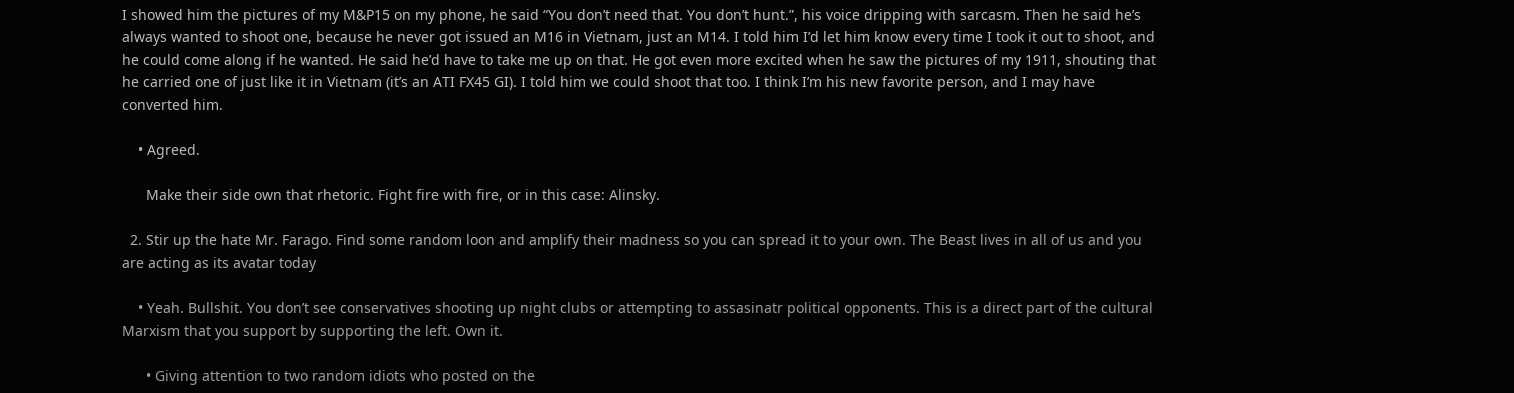I showed him the pictures of my M&P15 on my phone, he said “You don’t need that. You don’t hunt.”, his voice dripping with sarcasm. Then he said he’s always wanted to shoot one, because he never got issued an M16 in Vietnam, just an M14. I told him I’d let him know every time I took it out to shoot, and he could come along if he wanted. He said he’d have to take me up on that. He got even more excited when he saw the pictures of my 1911, shouting that he carried one of just like it in Vietnam (it’s an ATI FX45 GI). I told him we could shoot that too. I think I’m his new favorite person, and I may have converted him.

    • Agreed.

      Make their side own that rhetoric. Fight fire with fire, or in this case: Alinsky.

  2. Stir up the hate Mr. Farago. Find some random loon and amplify their madness so you can spread it to your own. The Beast lives in all of us and you are acting as its avatar today

    • Yeah. Bullshit. You don’t see conservatives shooting up night clubs or attempting to assasinatr political opponents. This is a direct part of the cultural Marxism that you support by supporting the left. Own it.

      • Giving attention to two random idiots who posted on the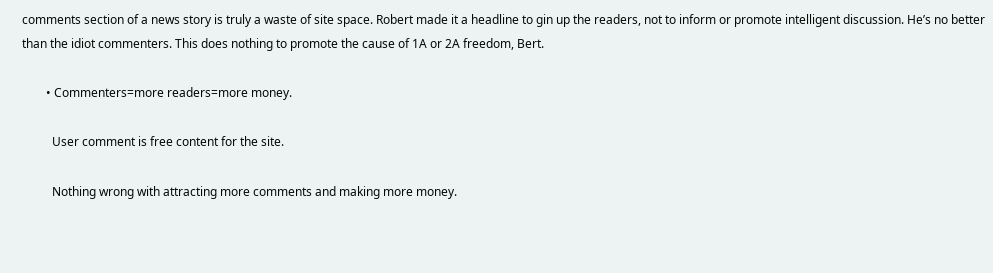comments section of a news story is truly a waste of site space. Robert made it a headline to gin up the readers, not to inform or promote intelligent discussion. He’s no better than the idiot commenters. This does nothing to promote the cause of 1A or 2A freedom, Bert.

        • Commenters=more readers=more money.

          User comment is free content for the site.

          Nothing wrong with attracting more comments and making more money.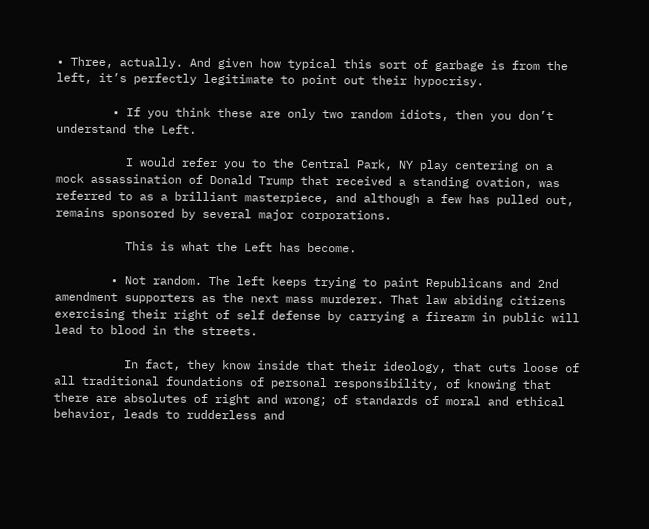• Three, actually. And given how typical this sort of garbage is from the left, it’s perfectly legitimate to point out their hypocrisy.

        • If you think these are only two random idiots, then you don’t understand the Left.

          I would refer you to the Central Park, NY play centering on a mock assassination of Donald Trump that received a standing ovation, was referred to as a brilliant masterpiece, and although a few has pulled out, remains sponsored by several major corporations.

          This is what the Left has become.

        • Not random. The left keeps trying to paint Republicans and 2nd amendment supporters as the next mass murderer. That law abiding citizens exercising their right of self defense by carrying a firearm in public will lead to blood in the streets.

          In fact, they know inside that their ideology, that cuts loose of all traditional foundations of personal responsibility, of knowing that there are absolutes of right and wrong; of standards of moral and ethical behavior, leads to rudderless and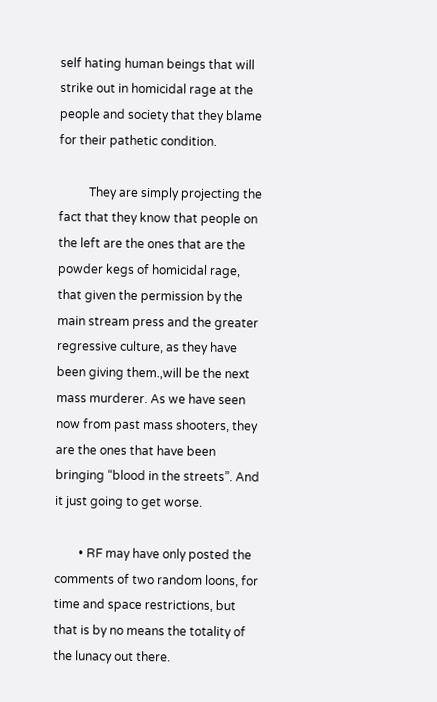self hating human beings that will strike out in homicidal rage at the people and society that they blame for their pathetic condition.

          They are simply projecting the fact that they know that people on the left are the ones that are the powder kegs of homicidal rage, that given the permission by the main stream press and the greater regressive culture, as they have been giving them.,will be the next mass murderer. As we have seen now from past mass shooters, they are the ones that have been bringing “blood in the streets”. And it just going to get worse.

        • RF may have only posted the comments of two random loons, for time and space restrictions, but that is by no means the totality of the lunacy out there.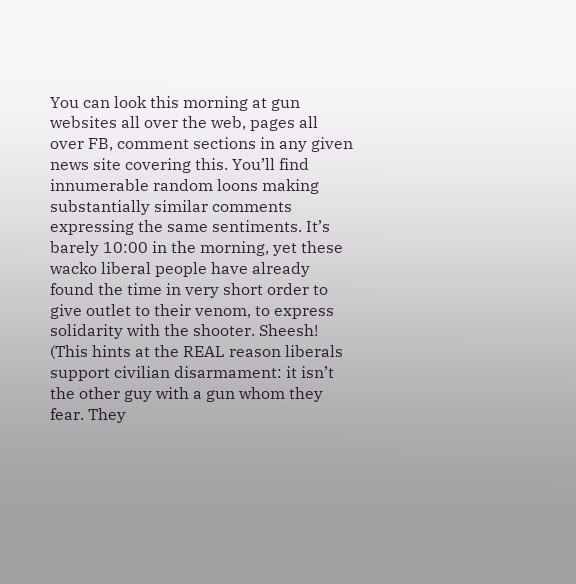You can look this morning at gun websites all over the web, pages all over FB, comment sections in any given news site covering this. You’ll find innumerable random loons making substantially similar comments expressing the same sentiments. It’s barely 10:00 in the morning, yet these wacko liberal people have already found the time in very short order to give outlet to their venom, to express solidarity with the shooter. Sheesh! (This hints at the REAL reason liberals support civilian disarmament: it isn’t the other guy with a gun whom they fear. They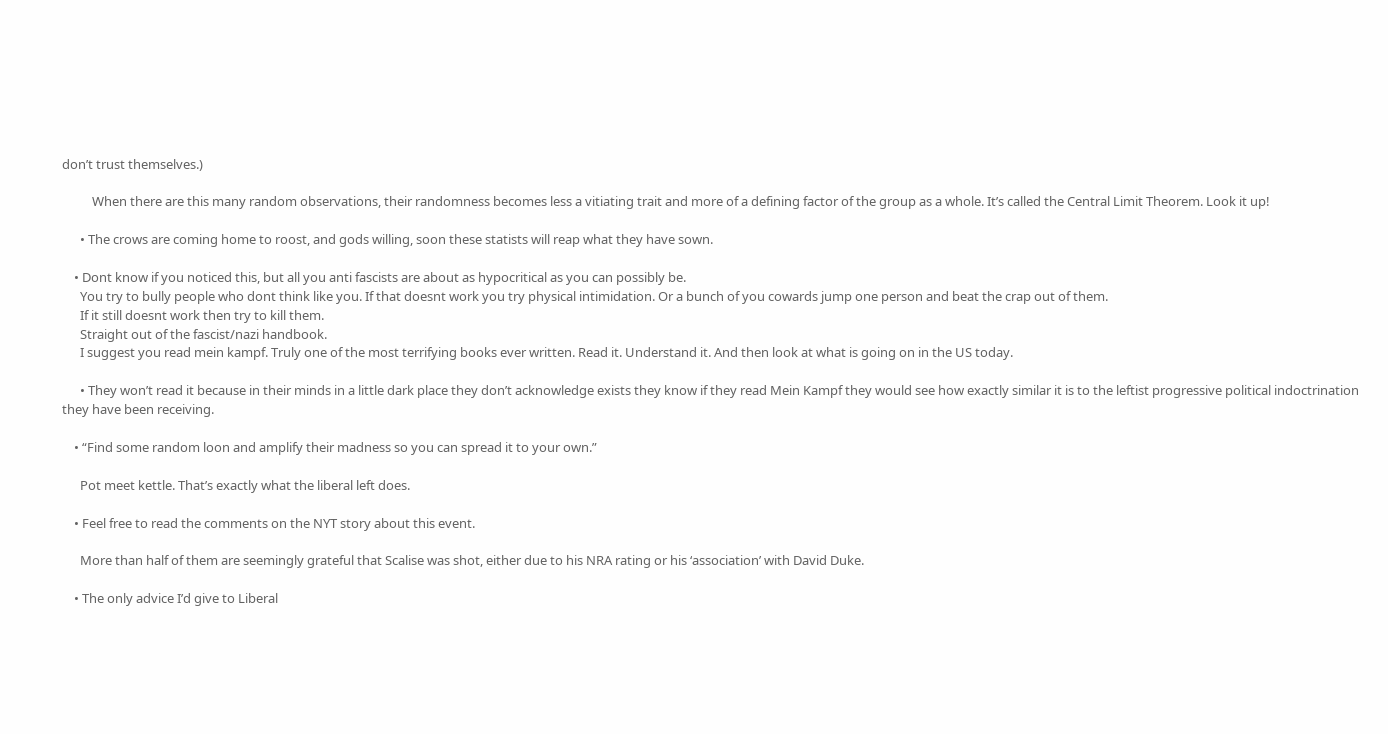don’t trust themselves.)

          When there are this many random observations, their randomness becomes less a vitiating trait and more of a defining factor of the group as a whole. It’s called the Central Limit Theorem. Look it up!

      • The crows are coming home to roost, and gods willing, soon these statists will reap what they have sown.

    • Dont know if you noticed this, but all you anti fascists are about as hypocritical as you can possibly be.
      You try to bully people who dont think like you. If that doesnt work you try physical intimidation. Or a bunch of you cowards jump one person and beat the crap out of them.
      If it still doesnt work then try to kill them.
      Straight out of the fascist/nazi handbook.
      I suggest you read mein kampf. Truly one of the most terrifying books ever written. Read it. Understand it. And then look at what is going on in the US today.

      • They won’t read it because in their minds in a little dark place they don’t acknowledge exists they know if they read Mein Kampf they would see how exactly similar it is to the leftist progressive political indoctrination they have been receiving.

    • “Find some random loon and amplify their madness so you can spread it to your own.”

      Pot meet kettle. That’s exactly what the liberal left does.

    • Feel free to read the comments on the NYT story about this event.

      More than half of them are seemingly grateful that Scalise was shot, either due to his NRA rating or his ‘association’ with David Duke.

    • The only advice I’d give to Liberal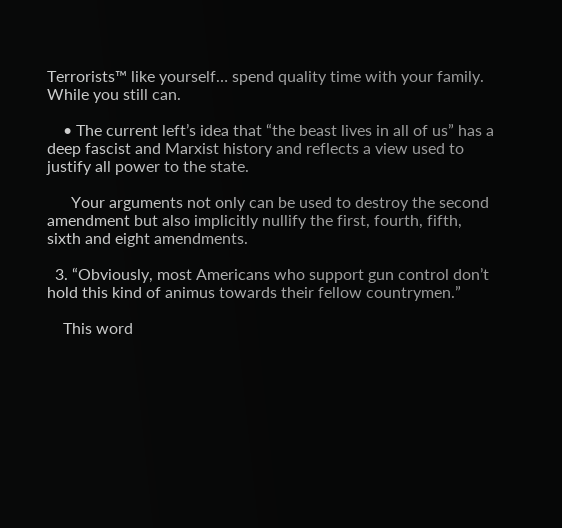Terrorists™ like yourself… spend quality time with your family. While you still can.

    • The current left’s idea that “the beast lives in all of us” has a deep fascist and Marxist history and reflects a view used to justify all power to the state.

      Your arguments not only can be used to destroy the second amendment but also implicitly nullify the first, fourth, fifth, sixth and eight amendments.

  3. “Obviously, most Americans who support gun control don’t hold this kind of animus towards their fellow countrymen.”

    This word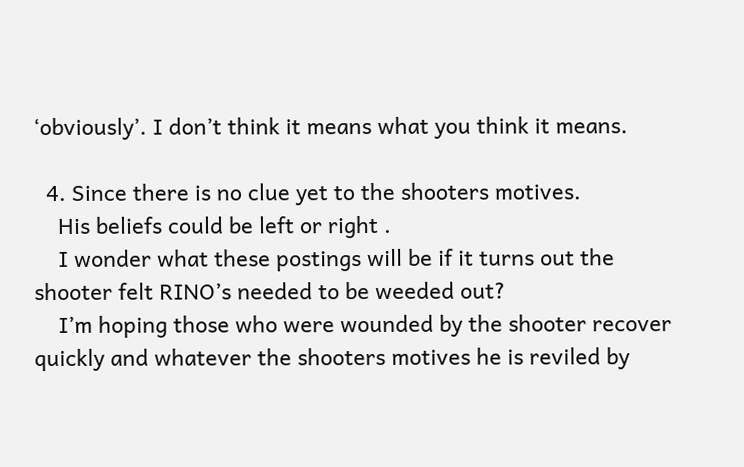‘obviously’. I don’t think it means what you think it means.

  4. Since there is no clue yet to the shooters motives.
    His beliefs could be left or right .
    I wonder what these postings will be if it turns out the shooter felt RINO’s needed to be weeded out?
    I’m hoping those who were wounded by the shooter recover quickly and whatever the shooters motives he is reviled by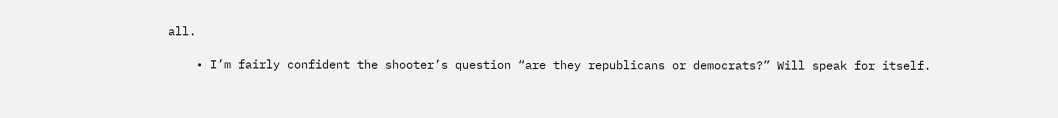all.

    • I’m fairly confident the shooter’s question “are they republicans or democrats?” Will speak for itself.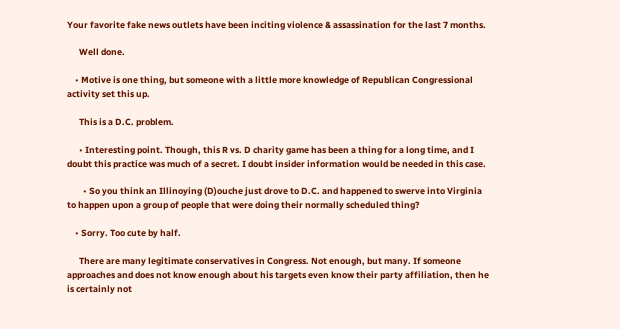Your favorite fake news outlets have been inciting violence & assassination for the last 7 months.

      Well done.

    • Motive is one thing, but someone with a little more knowledge of Republican Congressional activity set this up.

      This is a D.C. problem.

      • Interesting point. Though, this R vs. D charity game has been a thing for a long time, and I doubt this practice was much of a secret. I doubt insider information would be needed in this case.

        • So you think an Illinoying (D)ouche just drove to D.C. and happened to swerve into Virginia to happen upon a group of people that were doing their normally scheduled thing?

    • Sorry. Too cute by half.

      There are many legitimate conservatives in Congress. Not enough, but many. If someone approaches and does not know enough about his targets even know their party affiliation, then he is certainly not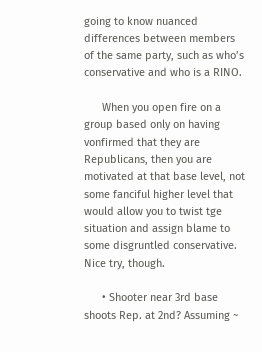going to know nuanced differences between members of the same party, such as who’s conservative and who is a RINO.

      When you open fire on a group based only on having vonfirmed that they are Republicans, then you are motivated at that base level, not some fanciful higher level that would allow you to twist tge situation and assign blame to some disgruntled conservative. Nice try, though.

      • Shooter near 3rd base shoots Rep. at 2nd? Assuming ~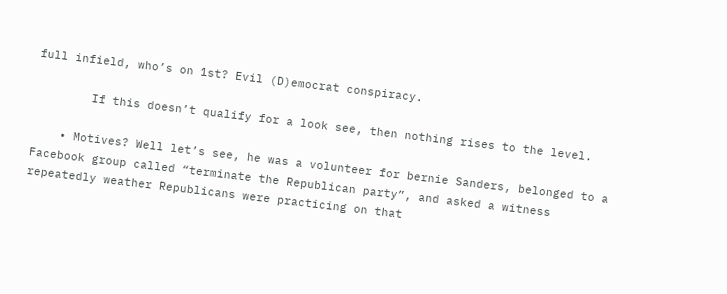full infield, who’s on 1st? Evil (D)emocrat conspiracy.

        If this doesn’t qualify for a look see, then nothing rises to the level.

    • Motives? Well let’s see, he was a volunteer for bernie Sanders, belonged to a Facebook group called “terminate the Republican party”, and asked a witness repeatedly weather Republicans were practicing on that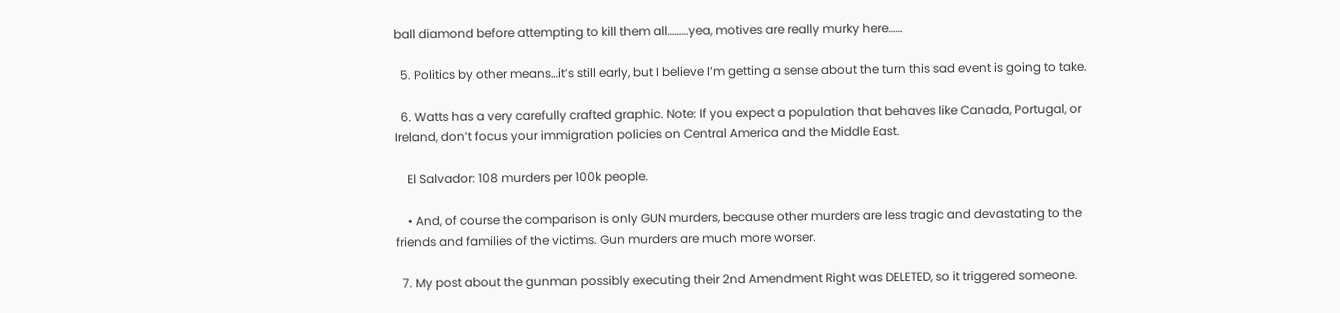ball diamond before attempting to kill them all………yea, motives are really murky here……

  5. Politics by other means…it’s still early, but I believe I’m getting a sense about the turn this sad event is going to take.

  6. Watts has a very carefully crafted graphic. Note: If you expect a population that behaves like Canada, Portugal, or Ireland, don’t focus your immigration policies on Central America and the Middle East.

    El Salvador: 108 murders per 100k people.

    • And, of course the comparison is only GUN murders, because other murders are less tragic and devastating to the friends and families of the victims. Gun murders are much more worser.

  7. My post about the gunman possibly executing their 2nd Amendment Right was DELETED, so it triggered someone.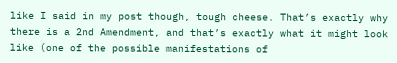like I said in my post though, tough cheese. That’s exactly why there is a 2nd Amendment, and that’s exactly what it might look like (one of the possible manifestations of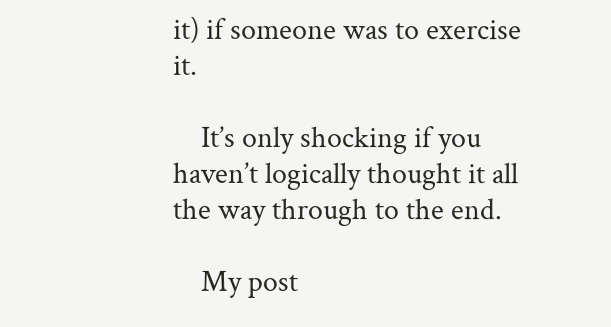it) if someone was to exercise it.

    It’s only shocking if you haven’t logically thought it all the way through to the end.

    My post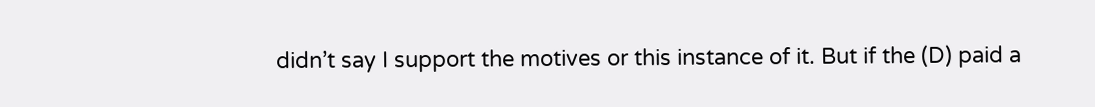didn’t say I support the motives or this instance of it. But if the (D) paid a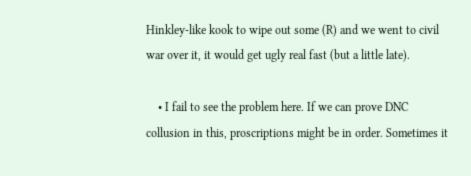Hinkley-like kook to wipe out some (R) and we went to civil war over it, it would get ugly real fast (but a little late).

    • I fail to see the problem here. If we can prove DNC collusion in this, proscriptions might be in order. Sometimes it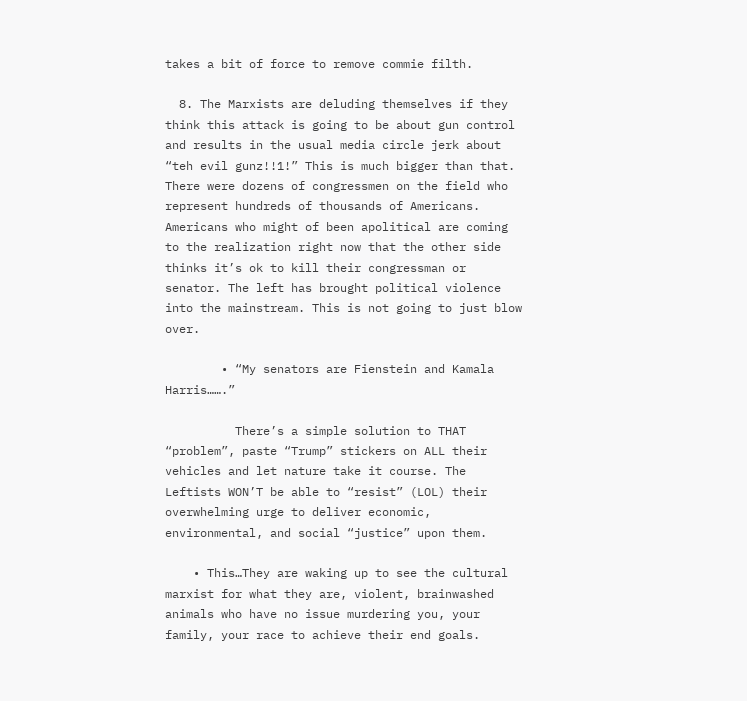takes a bit of force to remove commie filth.

  8. The Marxists are deluding themselves if they think this attack is going to be about gun control and results in the usual media circle jerk about “teh evil gunz!!1!” This is much bigger than that. There were dozens of congressmen on the field who represent hundreds of thousands of Americans. Americans who might of been apolitical are coming to the realization right now that the other side thinks it’s ok to kill their congressman or senator. The left has brought political violence into the mainstream. This is not going to just blow over.

        • “My senators are Fienstein and Kamala Harris…….”

          There’s a simple solution to THAT “problem”, paste “Trump” stickers on ALL their vehicles and let nature take it course. The Leftists WON’T be able to “resist” (LOL) their overwhelming urge to deliver economic, environmental, and social “justice” upon them.

    • This…They are waking up to see the cultural marxist for what they are, violent, brainwashed animals who have no issue murdering you, your family, your race to achieve their end goals.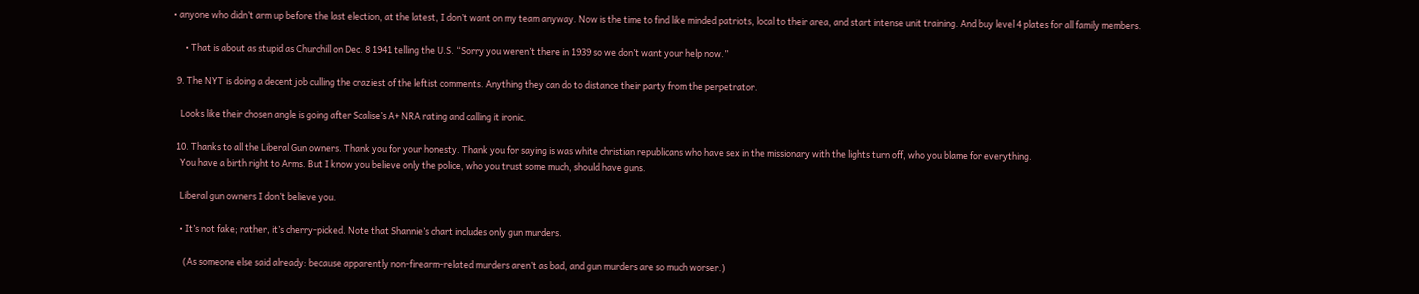• anyone who didn’t arm up before the last election, at the latest, I don’t want on my team anyway. Now is the time to find like minded patriots, local to their area, and start intense unit training. And buy level 4 plates for all family members.

      • That is about as stupid as Churchill on Dec. 8 1941 telling the U.S. “Sorry you weren’t there in 1939 so we don’t want your help now.”

  9. The NYT is doing a decent job culling the craziest of the leftist comments. Anything they can do to distance their party from the perpetrator.

    Looks like their chosen angle is going after Scalise’s A+ NRA rating and calling it ironic.

  10. Thanks to all the Liberal Gun owners. Thank you for your honesty. Thank you for saying is was white christian republicans who have sex in the missionary with the lights turn off, who you blame for everything.
    You have a birth right to Arms. But I know you believe only the police, who you trust some much, should have guns.

    Liberal gun owners I don’t believe you.

    • It’s not fake; rather, it’s cherry-picked. Note that Shannie’s chart includes only gun murders.

      (As someone else said already: because apparently non-firearm-related murders aren’t as bad, and gun murders are so much worser.)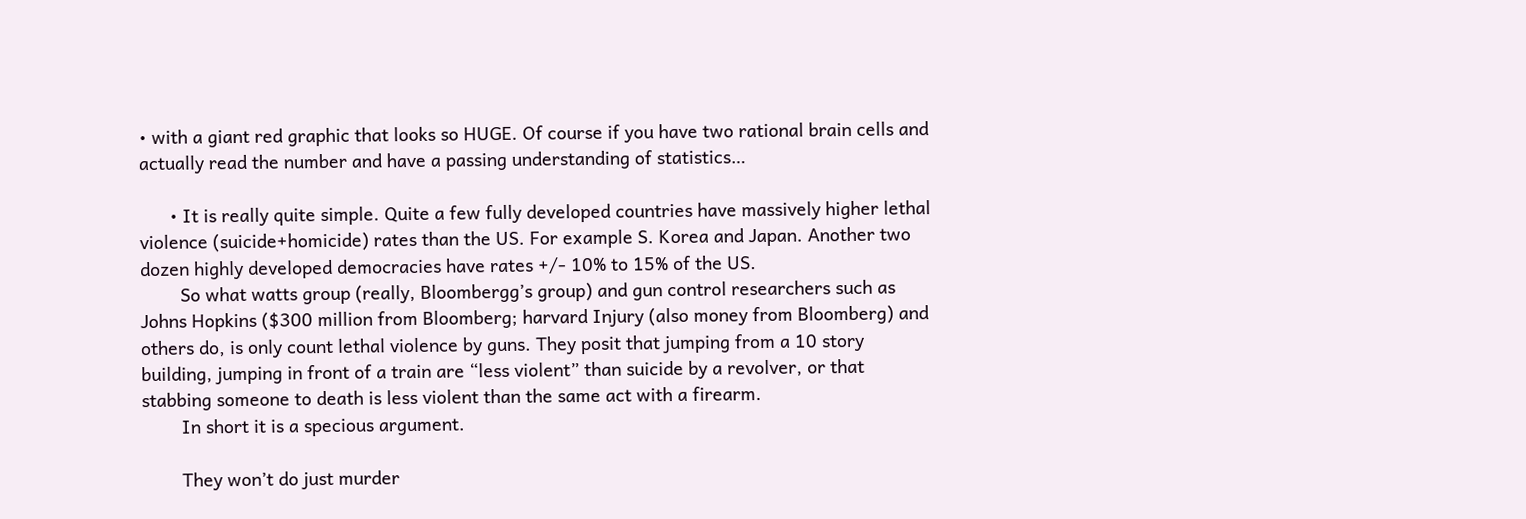• with a giant red graphic that looks so HUGE. Of course if you have two rational brain cells and actually read the number and have a passing understanding of statistics…

      • It is really quite simple. Quite a few fully developed countries have massively higher lethal violence (suicide+homicide) rates than the US. For example S. Korea and Japan. Another two dozen highly developed democracies have rates +/- 10% to 15% of the US.
        So what watts group (really, Bloombergg’s group) and gun control researchers such as Johns Hopkins ($300 million from Bloomberg; harvard Injury (also money from Bloomberg) and others do, is only count lethal violence by guns. They posit that jumping from a 10 story building, jumping in front of a train are “less violent” than suicide by a revolver, or that stabbing someone to death is less violent than the same act with a firearm.
        In short it is a specious argument.

        They won’t do just murder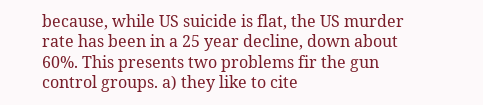because, while US suicide is flat, the US murder rate has been in a 25 year decline, down about 60%. This presents two problems fir the gun control groups. a) they like to cite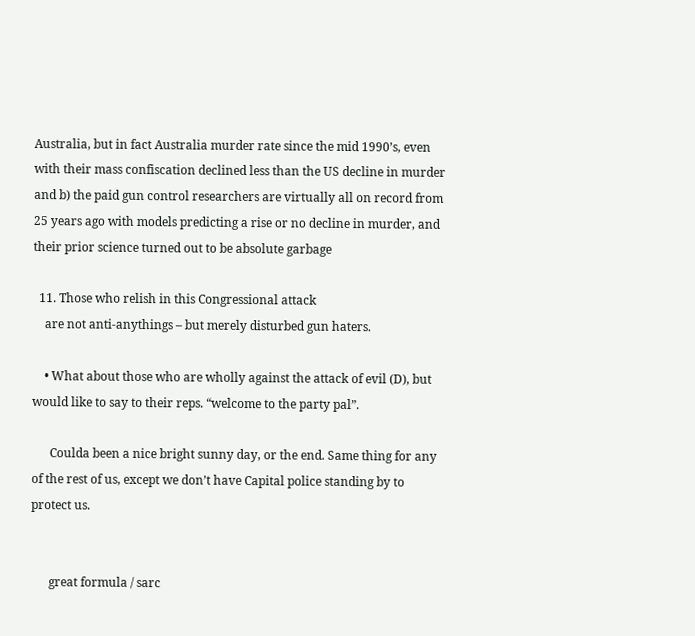Australia, but in fact Australia murder rate since the mid 1990’s, even with their mass confiscation declined less than the US decline in murder and b) the paid gun control researchers are virtually all on record from 25 years ago with models predicting a rise or no decline in murder, and their prior science turned out to be absolute garbage

  11. Those who relish in this Congressional attack
    are not anti-anythings – but merely disturbed gun haters.

    • What about those who are wholly against the attack of evil (D), but would like to say to their reps. “welcome to the party pal”.

      Coulda been a nice bright sunny day, or the end. Same thing for any of the rest of us, except we don’t have Capital police standing by to protect us.


      great formula / sarc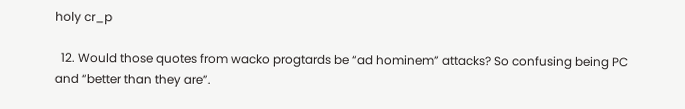holy cr_p

  12. Would those quotes from wacko progtards be “ad hominem” attacks? So confusing being PC and “better than they are”.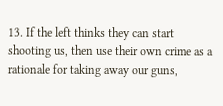13. If the left thinks they can start shooting us, then use their own crime as a rationale for taking away our guns,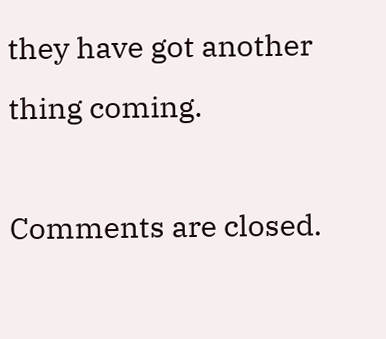they have got another thing coming.

Comments are closed.